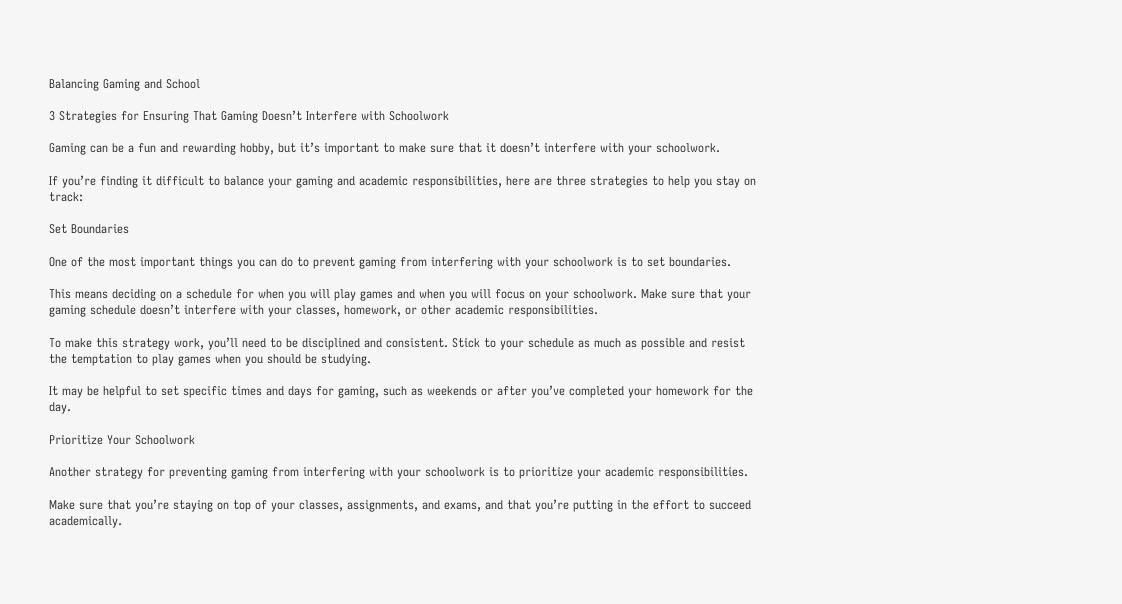Balancing Gaming and School

3 Strategies for Ensuring That Gaming Doesn’t Interfere with Schoolwork

Gaming can be a fun and rewarding hobby, but it’s important to make sure that it doesn’t interfere with your schoolwork.

If you’re finding it difficult to balance your gaming and academic responsibilities, here are three strategies to help you stay on track:

Set Boundaries

One of the most important things you can do to prevent gaming from interfering with your schoolwork is to set boundaries.

This means deciding on a schedule for when you will play games and when you will focus on your schoolwork. Make sure that your gaming schedule doesn’t interfere with your classes, homework, or other academic responsibilities.

To make this strategy work, you’ll need to be disciplined and consistent. Stick to your schedule as much as possible and resist the temptation to play games when you should be studying.

It may be helpful to set specific times and days for gaming, such as weekends or after you’ve completed your homework for the day.

Prioritize Your Schoolwork

Another strategy for preventing gaming from interfering with your schoolwork is to prioritize your academic responsibilities.

Make sure that you’re staying on top of your classes, assignments, and exams, and that you’re putting in the effort to succeed academically.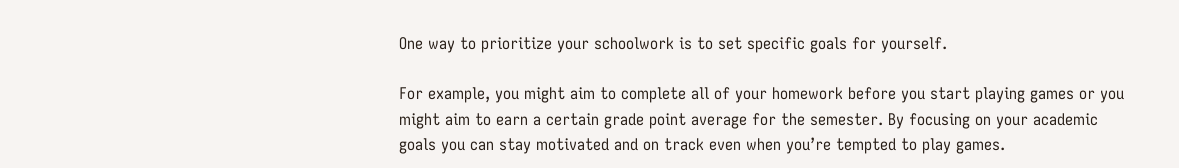One way to prioritize your schoolwork is to set specific goals for yourself.

For example, you might aim to complete all of your homework before you start playing games or you might aim to earn a certain grade point average for the semester. By focusing on your academic goals you can stay motivated and on track even when you’re tempted to play games.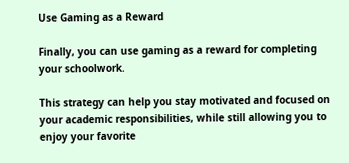Use Gaming as a Reward

Finally, you can use gaming as a reward for completing your schoolwork.

This strategy can help you stay motivated and focused on your academic responsibilities, while still allowing you to enjoy your favorite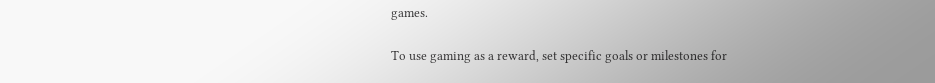games.

To use gaming as a reward, set specific goals or milestones for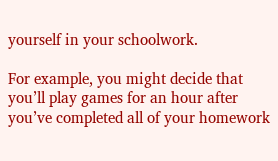yourself in your schoolwork.

For example, you might decide that you’ll play games for an hour after you’ve completed all of your homework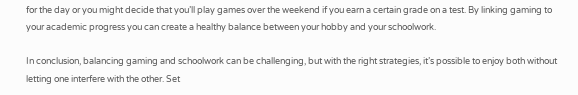for the day or you might decide that you’ll play games over the weekend if you earn a certain grade on a test. By linking gaming to your academic progress you can create a healthy balance between your hobby and your schoolwork.

In conclusion, balancing gaming and schoolwork can be challenging, but with the right strategies, it’s possible to enjoy both without letting one interfere with the other. Set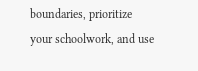boundaries, prioritize your schoolwork, and use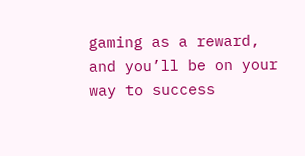gaming as a reward, and you’ll be on your way to success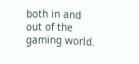both in and out of the gaming world.